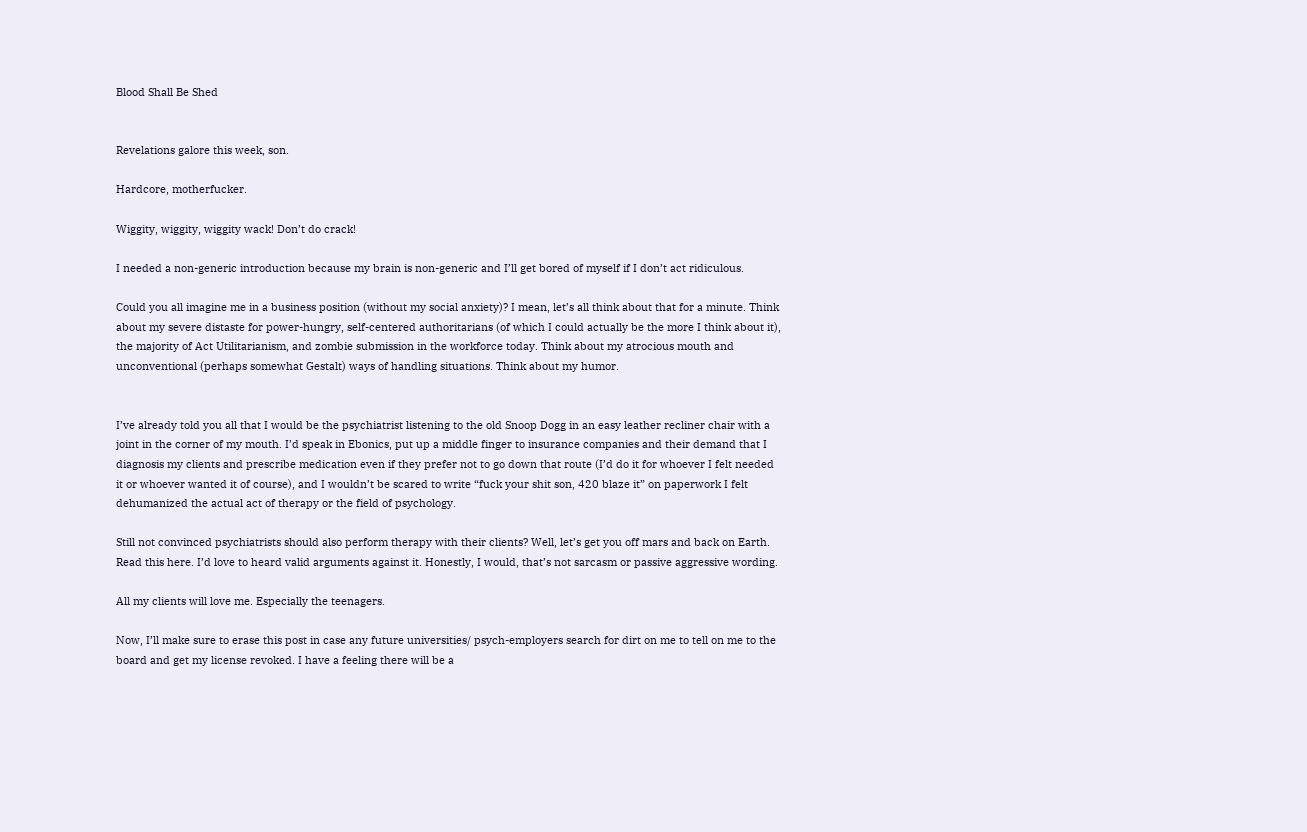Blood Shall Be Shed


Revelations galore this week, son.

Hardcore, motherfucker.

Wiggity, wiggity, wiggity wack! Don’t do crack!

I needed a non-generic introduction because my brain is non-generic and I’ll get bored of myself if I don’t act ridiculous.

Could you all imagine me in a business position (without my social anxiety)? I mean, let’s all think about that for a minute. Think about my severe distaste for power-hungry, self-centered authoritarians (of which I could actually be the more I think about it), the majority of Act Utilitarianism, and zombie submission in the workforce today. Think about my atrocious mouth and unconventional (perhaps somewhat Gestalt) ways of handling situations. Think about my humor.


I’ve already told you all that I would be the psychiatrist listening to the old Snoop Dogg in an easy leather recliner chair with a joint in the corner of my mouth. I’d speak in Ebonics, put up a middle finger to insurance companies and their demand that I diagnosis my clients and prescribe medication even if they prefer not to go down that route (I’d do it for whoever I felt needed it or whoever wanted it of course), and I wouldn’t be scared to write “fuck your shit son, 420 blaze it” on paperwork I felt dehumanized the actual act of therapy or the field of psychology.

Still not convinced psychiatrists should also perform therapy with their clients? Well, let’s get you off mars and back on Earth. Read this here. I’d love to heard valid arguments against it. Honestly, I would, that’s not sarcasm or passive aggressive wording.

All my clients will love me. Especially the teenagers.

Now, I’ll make sure to erase this post in case any future universities/ psych-employers search for dirt on me to tell on me to the board and get my license revoked. I have a feeling there will be a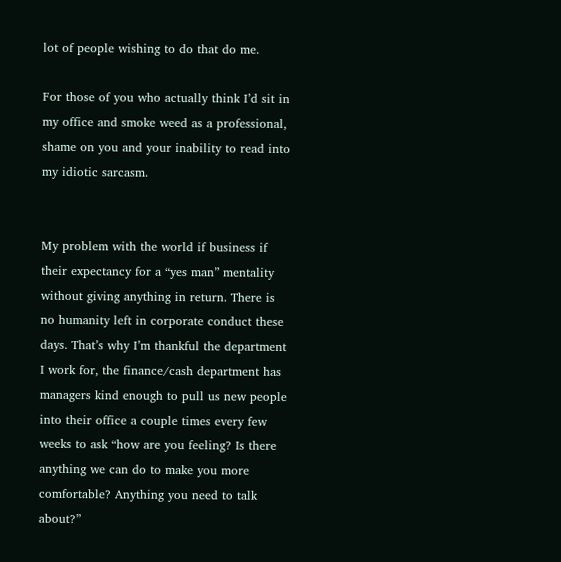lot of people wishing to do that do me.

For those of you who actually think I’d sit in my office and smoke weed as a professional, shame on you and your inability to read into my idiotic sarcasm.


My problem with the world if business if their expectancy for a “yes man” mentality without giving anything in return. There is no humanity left in corporate conduct these days. That’s why I’m thankful the department I work for, the finance/cash department has managers kind enough to pull us new people into their office a couple times every few weeks to ask “how are you feeling? Is there anything we can do to make you more comfortable? Anything you need to talk about?”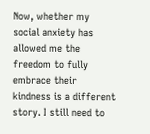Now, whether my social anxiety has allowed me the freedom to fully embrace their kindness is a different story. I still need to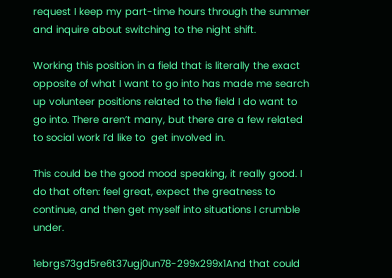request I keep my part-time hours through the summer and inquire about switching to the night shift.

Working this position in a field that is literally the exact opposite of what I want to go into has made me search up volunteer positions related to the field I do want to go into. There aren’t many, but there are a few related to social work I’d like to  get involved in.

This could be the good mood speaking, it really good. I do that often: feel great, expect the greatness to continue, and then get myself into situations I crumble under.

1ebrgs73gd5re6t37ugj0un78-299x299x1And that could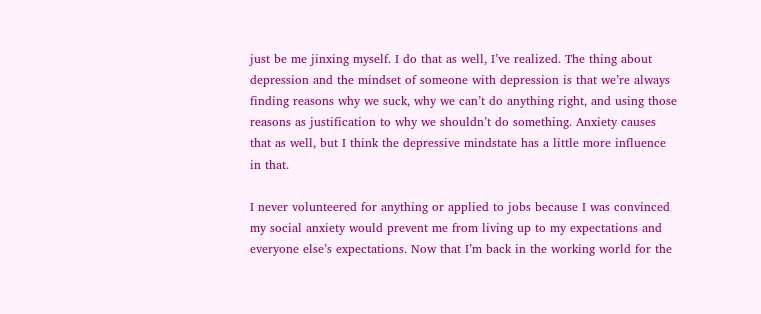just be me jinxing myself. I do that as well, I’ve realized. The thing about depression and the mindset of someone with depression is that we’re always finding reasons why we suck, why we can’t do anything right, and using those reasons as justification to why we shouldn’t do something. Anxiety causes that as well, but I think the depressive mindstate has a little more influence in that.

I never volunteered for anything or applied to jobs because I was convinced my social anxiety would prevent me from living up to my expectations and everyone else’s expectations. Now that I’m back in the working world for the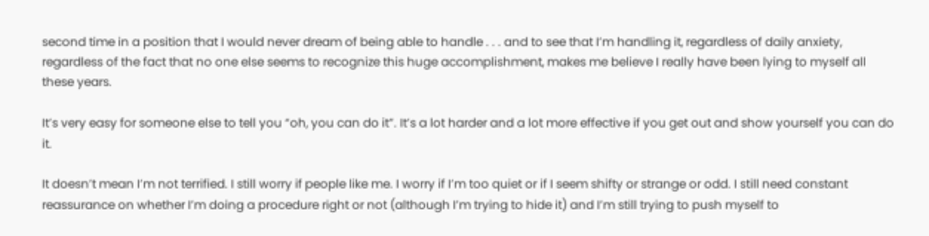second time in a position that I would never dream of being able to handle . . . and to see that I’m handling it, regardless of daily anxiety, regardless of the fact that no one else seems to recognize this huge accomplishment, makes me believe I really have been lying to myself all these years.

It’s very easy for someone else to tell you “oh, you can do it”. It’s a lot harder and a lot more effective if you get out and show yourself you can do it.

It doesn’t mean I’m not terrified. I still worry if people like me. I worry if I’m too quiet or if I seem shifty or strange or odd. I still need constant reassurance on whether I’m doing a procedure right or not (although I’m trying to hide it) and I’m still trying to push myself to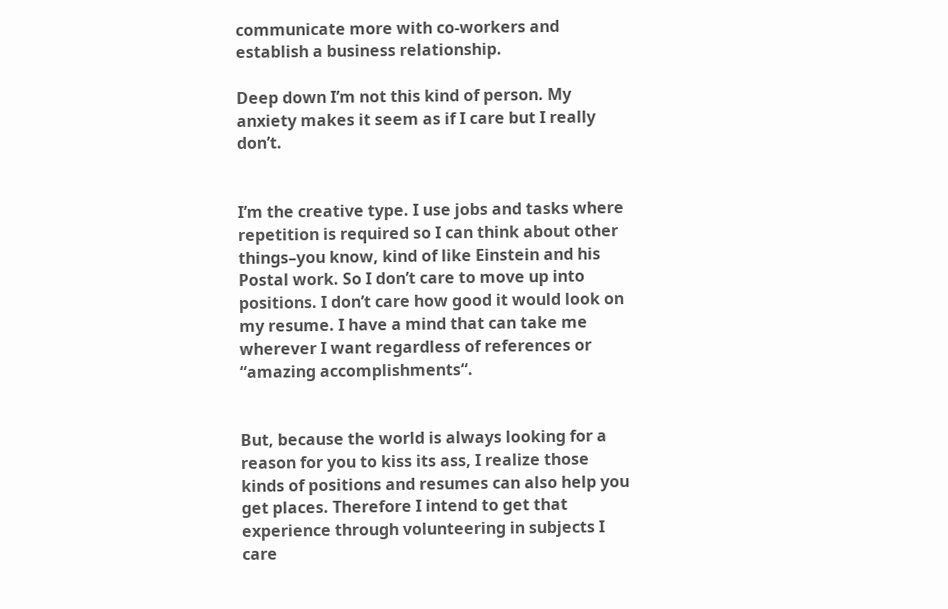communicate more with co-workers and establish a business relationship.

Deep down I’m not this kind of person. My anxiety makes it seem as if I care but I really don’t.


I’m the creative type. I use jobs and tasks where repetition is required so I can think about other things–you know, kind of like Einstein and his Postal work. So I don’t care to move up into positions. I don’t care how good it would look on my resume. I have a mind that can take me wherever I want regardless of references or “amazing accomplishments“.


But, because the world is always looking for a reason for you to kiss its ass, I realize those kinds of positions and resumes can also help you get places. Therefore I intend to get that experience through volunteering in subjects I care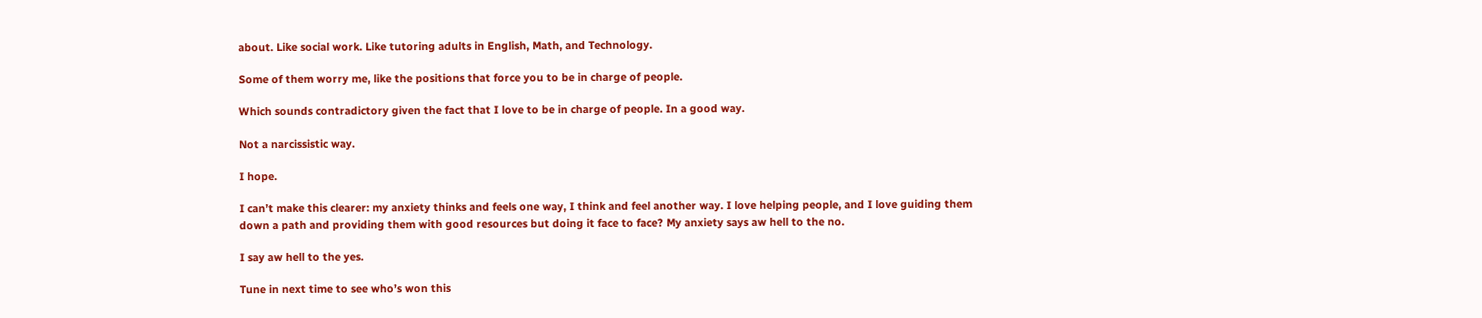about. Like social work. Like tutoring adults in English, Math, and Technology.

Some of them worry me, like the positions that force you to be in charge of people.

Which sounds contradictory given the fact that I love to be in charge of people. In a good way.

Not a narcissistic way.

I hope.

I can’t make this clearer: my anxiety thinks and feels one way, I think and feel another way. I love helping people, and I love guiding them down a path and providing them with good resources but doing it face to face? My anxiety says aw hell to the no.

I say aw hell to the yes.

Tune in next time to see who’s won this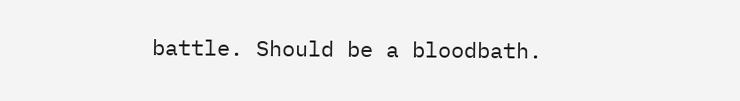battle. Should be a bloodbath.